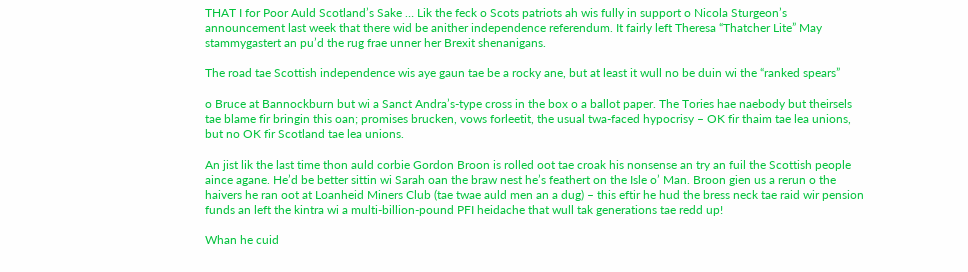THAT I for Poor Auld Scotland’s Sake … Lik the feck o Scots patriots ah wis fully in support o Nicola Sturgeon’s announcement last week that there wid be anither independence referendum. It fairly left Theresa “Thatcher Lite” May stammygastert an pu’d the rug frae unner her Brexit shenanigans.

The road tae Scottish independence wis aye gaun tae be a rocky ane, but at least it wull no be duin wi the “ranked spears”

o Bruce at Bannockburn but wi a Sanct Andra’s-type cross in the box o a ballot paper. The Tories hae naebody but theirsels tae blame fir bringin this oan; promises brucken, vows forleetit, the usual twa-faced hypocrisy – OK fir thaim tae lea unions, but no OK fir Scotland tae lea unions.

An jist lik the last time thon auld corbie Gordon Broon is rolled oot tae croak his nonsense an try an fuil the Scottish people aince agane. He’d be better sittin wi Sarah oan the braw nest he’s feathert on the Isle o’ Man. Broon gien us a rerun o the haivers he ran oot at Loanheid Miners Club (tae twae auld men an a dug) – this eftir he hud the bress neck tae raid wir pension funds an left the kintra wi a multi-billion-pound PFI heidache that wull tak generations tae redd up!

Whan he cuid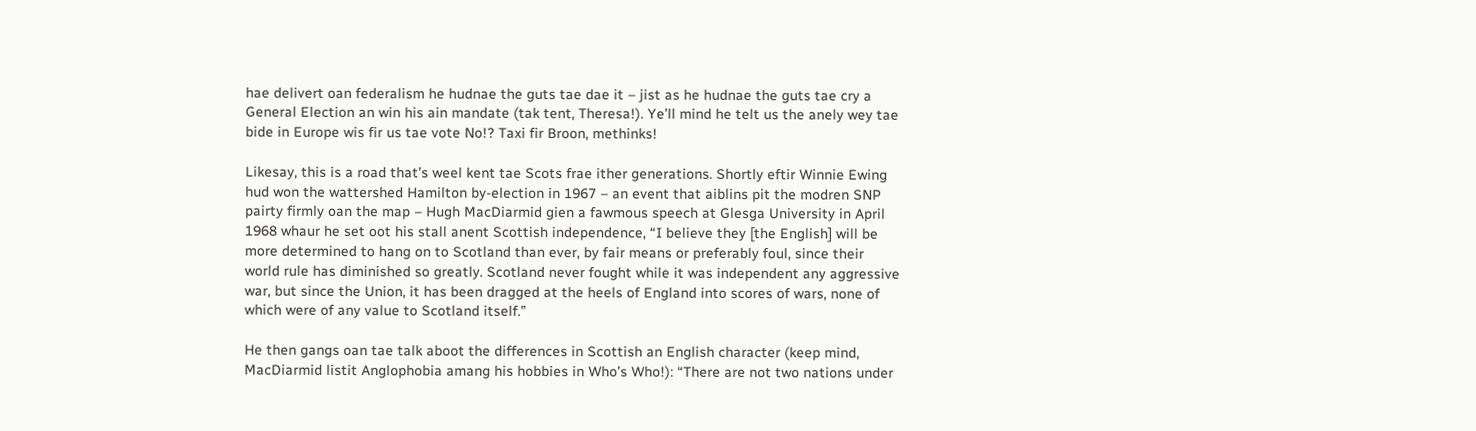hae delivert oan federalism he hudnae the guts tae dae it – jist as he hudnae the guts tae cry a General Election an win his ain mandate (tak tent, Theresa!). Ye’ll mind he telt us the anely wey tae bide in Europe wis fir us tae vote No!? Taxi fir Broon, methinks!

Likesay, this is a road that’s weel kent tae Scots frae ither generations. Shortly eftir Winnie Ewing hud won the wattershed Hamilton by-election in 1967 – an event that aiblins pit the modren SNP pairty firmly oan the map – Hugh MacDiarmid gien a fawmous speech at Glesga University in April 1968 whaur he set oot his stall anent Scottish independence, “I believe they [the English] will be more determined to hang on to Scotland than ever, by fair means or preferably foul, since their world rule has diminished so greatly. Scotland never fought while it was independent any aggressive war, but since the Union, it has been dragged at the heels of England into scores of wars, none of which were of any value to Scotland itself.”

He then gangs oan tae talk aboot the differences in Scottish an English character (keep mind, MacDiarmid listit Anglophobia amang his hobbies in Who’s Who!): “There are not two nations under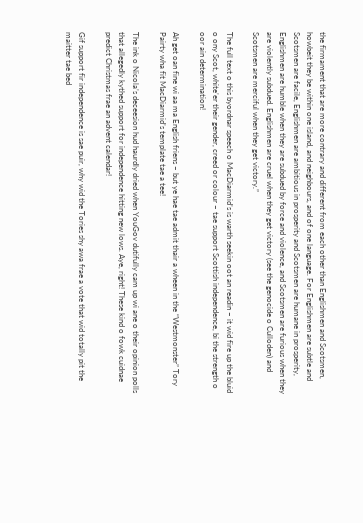the firmament that are more contrary and different from each other than Englishmen and Scotsmen, howbeit they be within one island, and neighbours, and of one language. For Englishmen are subtle and Scotsmen are facile, Englishmen are ambitious in prosperity and Scotsmen are humane in prosperity, Englishmen are humble when they are subdued by force and violence, and Scotsmen are furious when they are violently subdued. Englishmen are cruel when they get victory (see the genocide o Culloden) and Scotsmen are merciful when they get victory.”

The full text o this byordnar speech o MacDiarmid’s is warth seekin oot an readin – it wid fire up the bluid o ony Scot, white’er their gender, creed or colour – tae support Scottish independence, bi the strength o oor ain determination!

Ah get oan fine wi aa ma English friens – but ye hae tae admit thair a wheen in the “Westmonster” Tory Pairty wha fit MacDiarmid’s template tae a tee!

The ink o Nicola’s deceesion hud haurdly dried when YouGov dutifully cam up wi ane o their opinion polls that allegedly kythed support for independence hitting new lows. Aye, right! These kind o fowk cuidnae predict Christmas frae an advent calendar!

Gif support fir independence is sae puir, why wid the Tories shy awa frae a vote that wid totally pit the maitter tae bed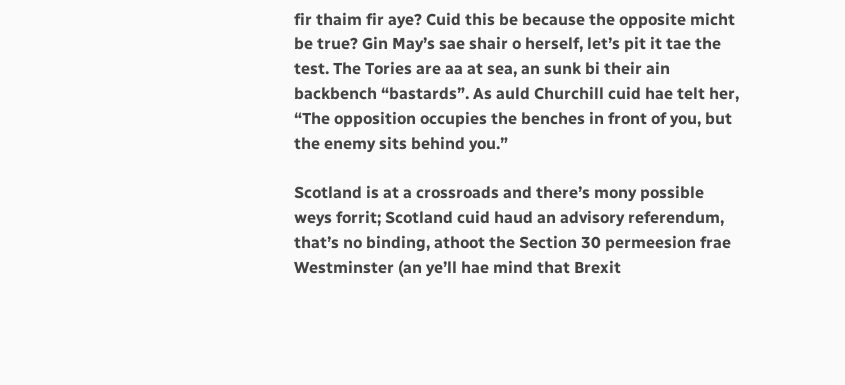fir thaim fir aye? Cuid this be because the opposite micht be true? Gin May’s sae shair o herself, let’s pit it tae the test. The Tories are aa at sea, an sunk bi their ain backbench “bastards”. As auld Churchill cuid hae telt her, “The opposition occupies the benches in front of you, but the enemy sits behind you.”

Scotland is at a crossroads and there’s mony possible weys forrit; Scotland cuid haud an advisory referendum, that’s no binding, athoot the Section 30 permeesion frae Westminster (an ye’ll hae mind that Brexit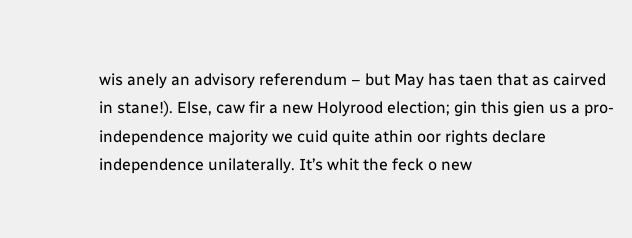wis anely an advisory referendum – but May has taen that as cairved in stane!). Else, caw fir a new Holyrood election; gin this gien us a pro-independence majority we cuid quite athin oor rights declare independence unilaterally. It’s whit the feck o new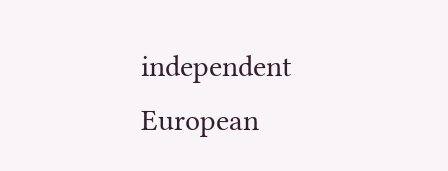independent European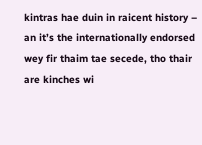kintras hae duin in raicent history – an it’s the internationally endorsed wey fir thaim tae secede, tho thair are kinches wi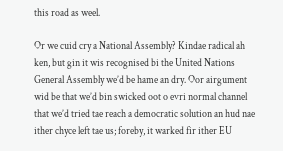this road as weel.

Or we cuid cry a National Assembly? Kindae radical ah ken, but gin it wis recognised bi the United Nations General Assembly we’d be hame an dry. Oor airgument wid be that we’d bin swicked oot o evri normal channel that we’d tried tae reach a democratic solution an hud nae ither chyce left tae us; foreby, it warked fir ither EU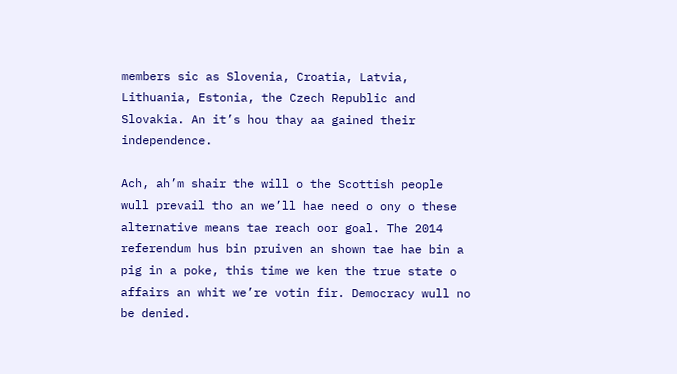members sic as Slovenia, Croatia, Latvia, Lithuania, Estonia, the Czech Republic and Slovakia. An it’s hou thay aa gained their independence.

Ach, ah’m shair the will o the Scottish people wull prevail tho an we’ll hae need o ony o these alternative means tae reach oor goal. The 2014 referendum hus bin pruiven an shown tae hae bin a pig in a poke, this time we ken the true state o affairs an whit we’re votin fir. Democracy wull no be denied.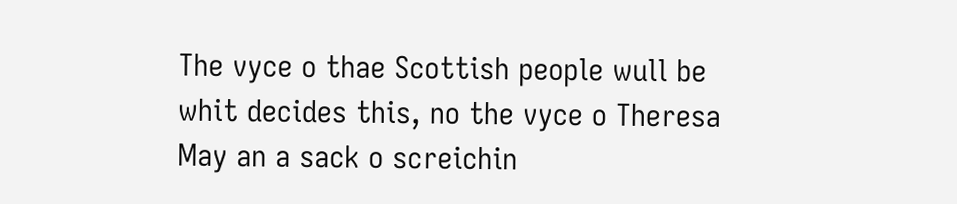The vyce o thae Scottish people wull be whit decides this, no the vyce o Theresa May an a sack o screichin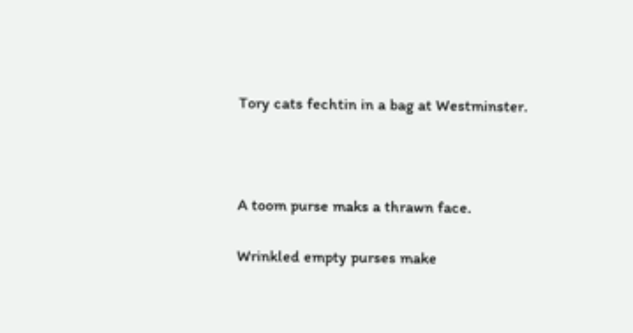Tory cats fechtin in a bag at Westminster.



A toom purse maks a thrawn face.

Wrinkled empty purses make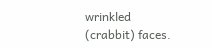wrinkled (crabbit) faces.